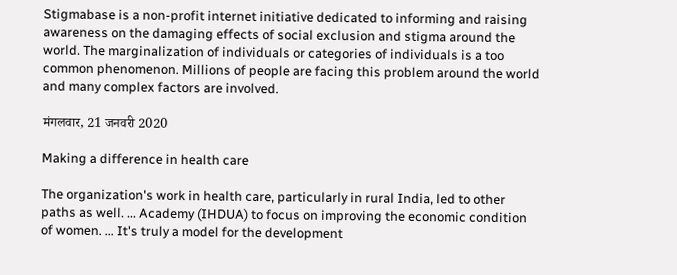Stigmabase is a non-profit internet initiative dedicated to informing and raising awareness on the damaging effects of social exclusion and stigma around the world. The marginalization of individuals or categories of individuals is a too common phenomenon. Millions of people are facing this problem around the world and many complex factors are involved.

मंगलवार, 21 जनवरी 2020

Making a difference in health care

The organization's work in health care, particularly in rural India, led to other paths as well. ... Academy (IHDUA) to focus on improving the economic condition of women. ... It's truly a model for the development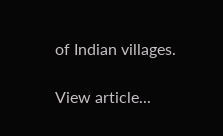of Indian villages.

View article...